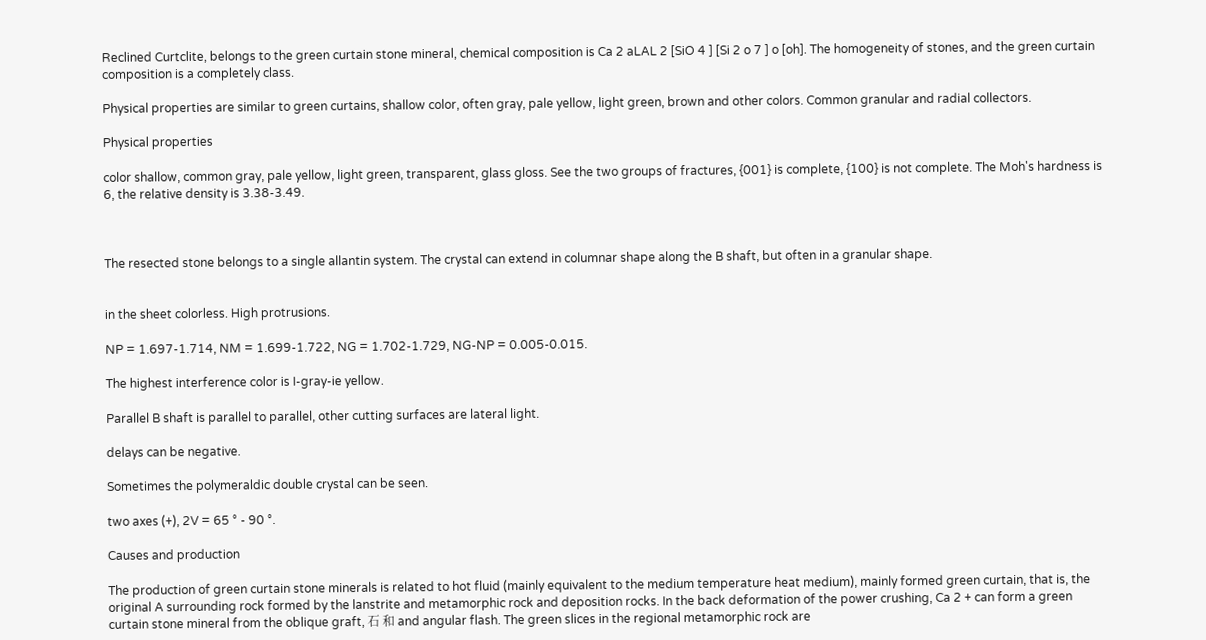Reclined Curtclite, belongs to the green curtain stone mineral, chemical composition is Ca 2 aLAL 2 [SiO 4 ] [Si 2 o 7 ] o [oh]. The homogeneity of stones, and the green curtain composition is a completely class.

Physical properties are similar to green curtains, shallow color, often gray, pale yellow, light green, brown and other colors. Common granular and radial collectors.

Physical properties

color shallow, common gray, pale yellow, light green, transparent, glass gloss. See the two groups of fractures, {001} is complete, {100} is not complete. The Moh's hardness is 6, the relative density is 3.38-3.49.



The resected stone belongs to a single allantin system. The crystal can extend in columnar shape along the B shaft, but often in a granular shape.


in the sheet colorless. High protrusions.

NP = 1.697-1.714, NM = 1.699-1.722, NG = 1.702-1.729, NG-NP = 0.005-0.015.

The highest interference color is I-gray-ie yellow.

Parallel B shaft is parallel to parallel, other cutting surfaces are lateral light.

delays can be negative.

Sometimes the polymeraldic double crystal can be seen.

two axes (+), 2V = 65 ° - 90 °.

Causes and production

The production of green curtain stone minerals is related to hot fluid (mainly equivalent to the medium temperature heat medium), mainly formed green curtain, that is, the original A surrounding rock formed by the lanstrite and metamorphic rock and deposition rocks. In the back deformation of the power crushing, Ca 2 + can form a green curtain stone mineral from the oblique graft, 石 和 and angular flash. The green slices in the regional metamorphic rock are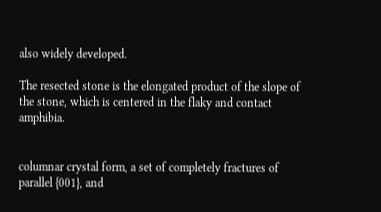also widely developed.

The resected stone is the elongated product of the slope of the stone, which is centered in the flaky and contact amphibia.


columnar crystal form, a set of completely fractures of parallel {001}, and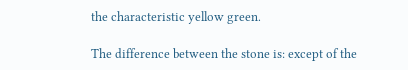the characteristic yellow green.

The difference between the stone is: except of the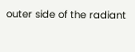outer side of the radiant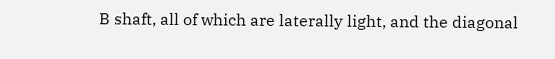B shaft, all of which are laterally light, and the diagonal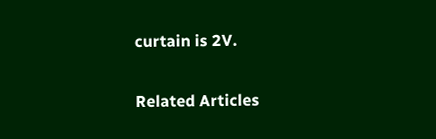curtain is 2V.

Related Articles